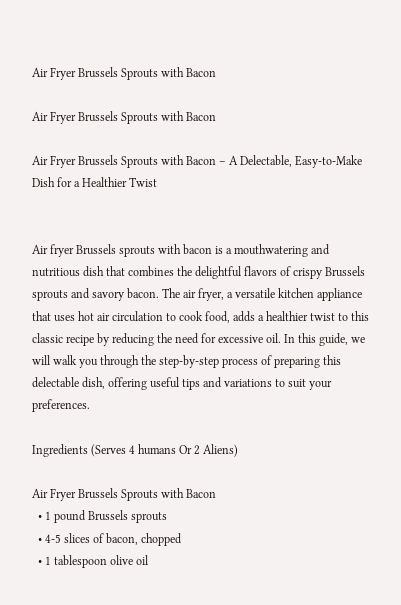Air Fryer Brussels Sprouts with Bacon

Air Fryer Brussels Sprouts with Bacon

Air Fryer Brussels Sprouts with Bacon – A Delectable, Easy-to-Make Dish for a Healthier Twist


Air fryer Brussels sprouts with bacon is a mouthwatering and nutritious dish that combines the delightful flavors of crispy Brussels sprouts and savory bacon. The air fryer, a versatile kitchen appliance that uses hot air circulation to cook food, adds a healthier twist to this classic recipe by reducing the need for excessive oil. In this guide, we will walk you through the step-by-step process of preparing this delectable dish, offering useful tips and variations to suit your preferences.

Ingredients (Serves 4 humans Or 2 Aliens)

Air Fryer Brussels Sprouts with Bacon
  • 1 pound Brussels sprouts
  • 4-5 slices of bacon, chopped
  • 1 tablespoon olive oil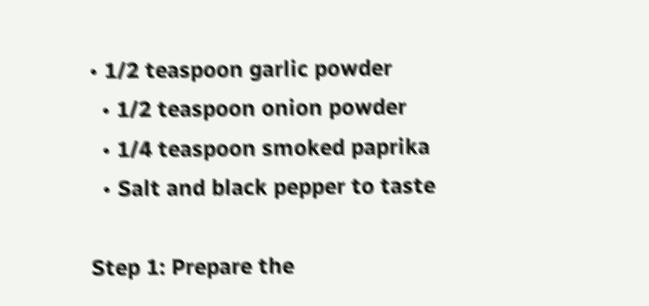• 1/2 teaspoon garlic powder
  • 1/2 teaspoon onion powder
  • 1/4 teaspoon smoked paprika
  • Salt and black pepper to taste

Step 1: Prepare the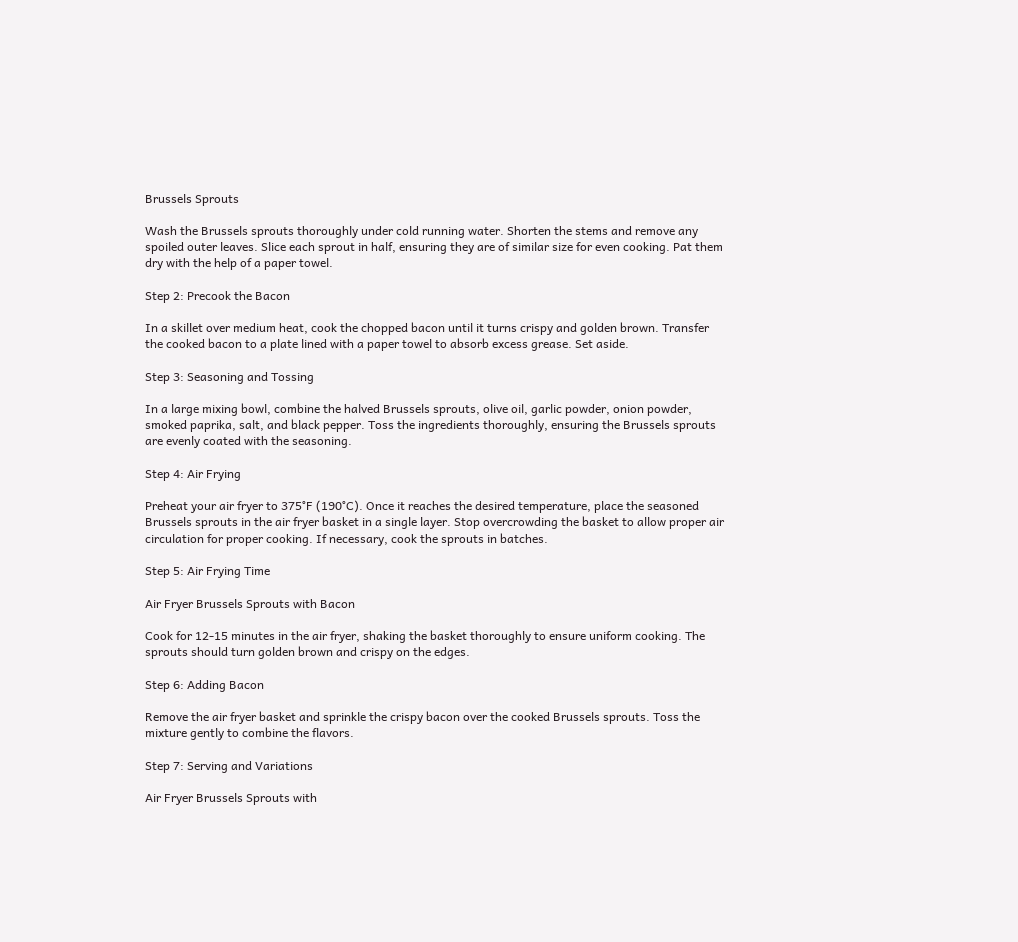Brussels Sprouts

Wash the Brussels sprouts thoroughly under cold running water. Shorten the stems and remove any spoiled outer leaves. Slice each sprout in half, ensuring they are of similar size for even cooking. Pat them dry with the help of a paper towel.

Step 2: Precook the Bacon

In a skillet over medium heat, cook the chopped bacon until it turns crispy and golden brown. Transfer the cooked bacon to a plate lined with a paper towel to absorb excess grease. Set aside.

Step 3: Seasoning and Tossing

In a large mixing bowl, combine the halved Brussels sprouts, olive oil, garlic powder, onion powder, smoked paprika, salt, and black pepper. Toss the ingredients thoroughly, ensuring the Brussels sprouts are evenly coated with the seasoning.

Step 4: Air Frying

Preheat your air fryer to 375°F (190°C). Once it reaches the desired temperature, place the seasoned Brussels sprouts in the air fryer basket in a single layer. Stop overcrowding the basket to allow proper air circulation for proper cooking. If necessary, cook the sprouts in batches.

Step 5: Air Frying Time

Air Fryer Brussels Sprouts with Bacon

Cook for 12-15 minutes in the air fryer, shaking the basket thoroughly to ensure uniform cooking. The sprouts should turn golden brown and crispy on the edges.

Step 6: Adding Bacon

Remove the air fryer basket and sprinkle the crispy bacon over the cooked Brussels sprouts. Toss the mixture gently to combine the flavors.

Step 7: Serving and Variations

Air Fryer Brussels Sprouts with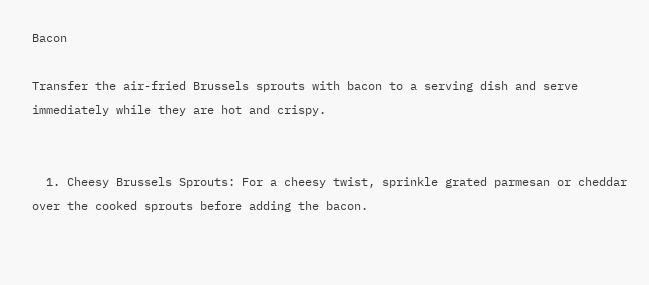Bacon

Transfer the air-fried Brussels sprouts with bacon to a serving dish and serve immediately while they are hot and crispy.


  1. Cheesy Brussels Sprouts: For a cheesy twist, sprinkle grated parmesan or cheddar over the cooked sprouts before adding the bacon.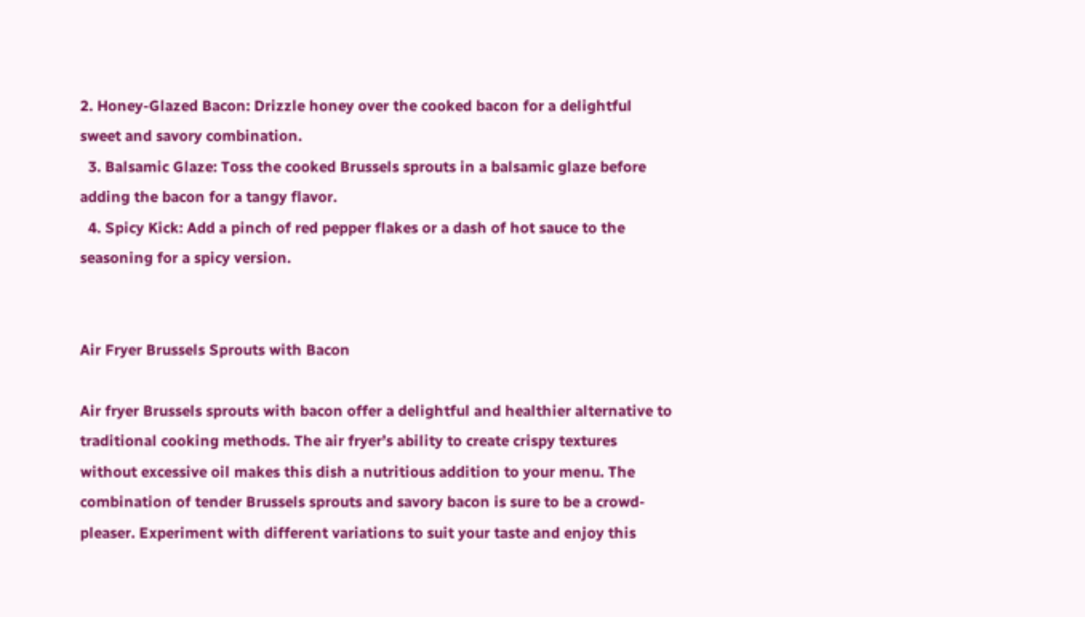2. Honey-Glazed Bacon: Drizzle honey over the cooked bacon for a delightful sweet and savory combination.
  3. Balsamic Glaze: Toss the cooked Brussels sprouts in a balsamic glaze before adding the bacon for a tangy flavor.
  4. Spicy Kick: Add a pinch of red pepper flakes or a dash of hot sauce to the seasoning for a spicy version.


Air Fryer Brussels Sprouts with Bacon

Air fryer Brussels sprouts with bacon offer a delightful and healthier alternative to traditional cooking methods. The air fryer’s ability to create crispy textures without excessive oil makes this dish a nutritious addition to your menu. The combination of tender Brussels sprouts and savory bacon is sure to be a crowd-pleaser. Experiment with different variations to suit your taste and enjoy this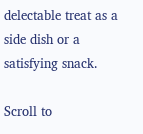delectable treat as a side dish or a satisfying snack.

Scroll to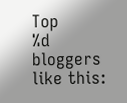Top
%d bloggers like this: